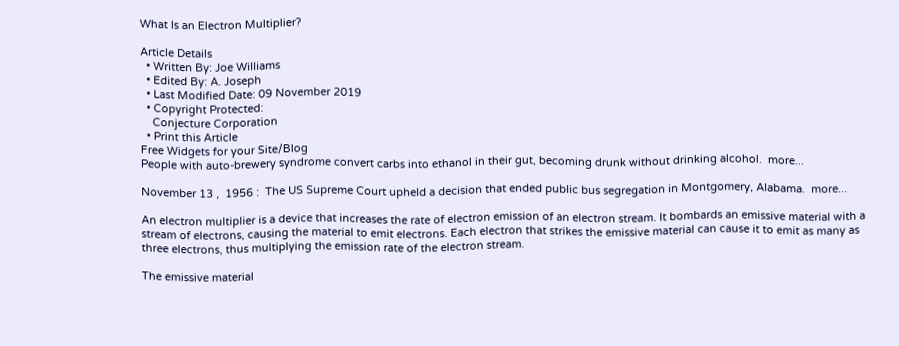What Is an Electron Multiplier?

Article Details
  • Written By: Joe Williams
  • Edited By: A. Joseph
  • Last Modified Date: 09 November 2019
  • Copyright Protected:
    Conjecture Corporation
  • Print this Article
Free Widgets for your Site/Blog
People with auto-brewery syndrome convert carbs into ethanol in their gut, becoming drunk without drinking alcohol.  more...

November 13 ,  1956 :  The US Supreme Court upheld a decision that ended public bus segregation in Montgomery, Alabama.  more...

An electron multiplier is a device that increases the rate of electron emission of an electron stream. It bombards an emissive material with a stream of electrons, causing the material to emit electrons. Each electron that strikes the emissive material can cause it to emit as many as three electrons, thus multiplying the emission rate of the electron stream.

The emissive material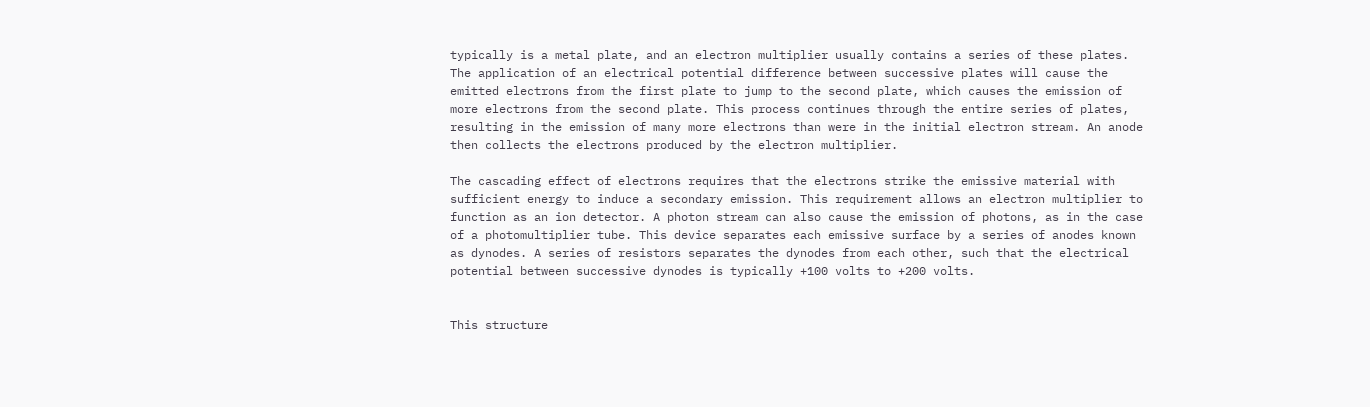typically is a metal plate, and an electron multiplier usually contains a series of these plates. The application of an electrical potential difference between successive plates will cause the emitted electrons from the first plate to jump to the second plate, which causes the emission of more electrons from the second plate. This process continues through the entire series of plates, resulting in the emission of many more electrons than were in the initial electron stream. An anode then collects the electrons produced by the electron multiplier.

The cascading effect of electrons requires that the electrons strike the emissive material with sufficient energy to induce a secondary emission. This requirement allows an electron multiplier to function as an ion detector. A photon stream can also cause the emission of photons, as in the case of a photomultiplier tube. This device separates each emissive surface by a series of anodes known as dynodes. A series of resistors separates the dynodes from each other, such that the electrical potential between successive dynodes is typically +100 volts to +200 volts.


This structure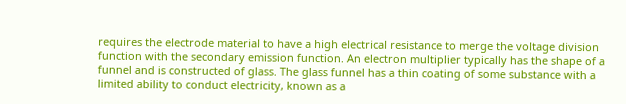requires the electrode material to have a high electrical resistance to merge the voltage division function with the secondary emission function. An electron multiplier typically has the shape of a funnel and is constructed of glass. The glass funnel has a thin coating of some substance with a limited ability to conduct electricity, known as a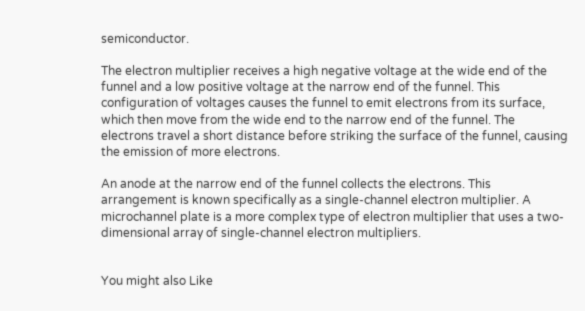semiconductor.

The electron multiplier receives a high negative voltage at the wide end of the funnel and a low positive voltage at the narrow end of the funnel. This configuration of voltages causes the funnel to emit electrons from its surface, which then move from the wide end to the narrow end of the funnel. The electrons travel a short distance before striking the surface of the funnel, causing the emission of more electrons.

An anode at the narrow end of the funnel collects the electrons. This arrangement is known specifically as a single-channel electron multiplier. A microchannel plate is a more complex type of electron multiplier that uses a two-dimensional array of single-channel electron multipliers.


You might also Like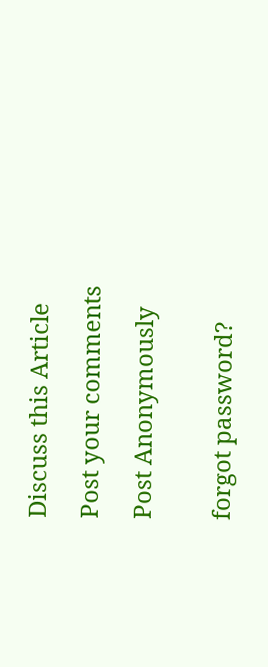Discuss this Article

Post your comments

Post Anonymously


forgot password?